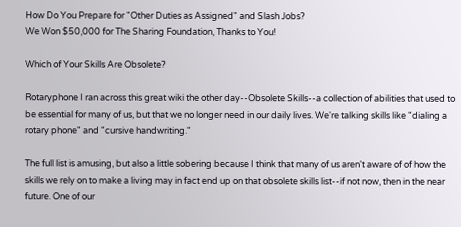How Do You Prepare for "Other Duties as Assigned" and Slash Jobs?
We Won $50,000 for The Sharing Foundation, Thanks to You!

Which of Your Skills Are Obsolete?

Rotaryphone I ran across this great wiki the other day--Obsolete Skills--a collection of abilities that used to be essential for many of us, but that we no longer need in our daily lives. We're talking skills like "dialing a rotary phone" and "cursive handwriting."

The full list is amusing, but also a little sobering because I think that many of us aren't aware of of how the skills we rely on to make a living may in fact end up on that obsolete skills list--if not now, then in the near future. One of our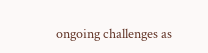ongoing challenges as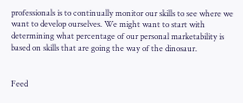professionals is to continually monitor our skills to see where we want to develop ourselves. We might want to start with determining what percentage of our personal marketability is based on skills that are going the way of the dinosaur.


Feed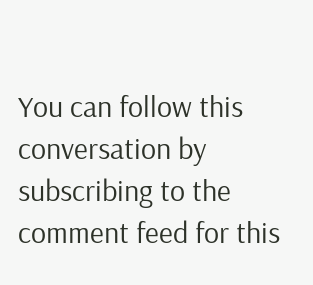You can follow this conversation by subscribing to the comment feed for this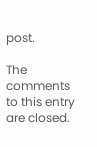post.

The comments to this entry are closed.